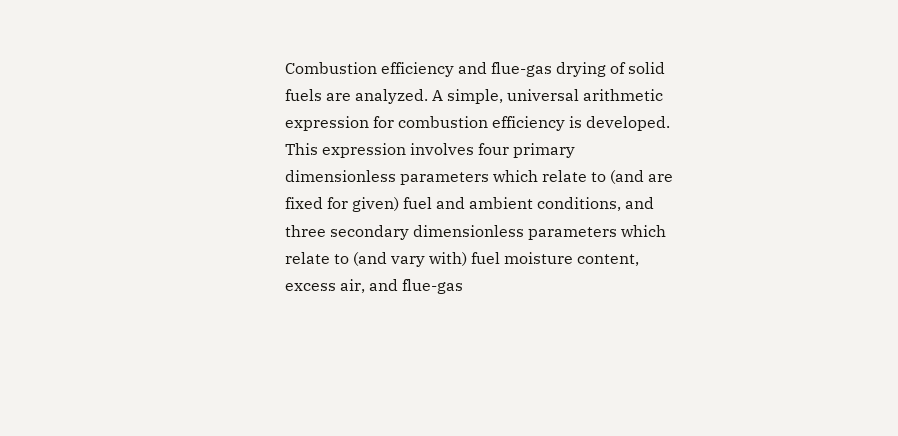Combustion efficiency and flue-gas drying of solid fuels are analyzed. A simple, universal arithmetic expression for combustion efficiency is developed. This expression involves four primary dimensionless parameters which relate to (and are fixed for given) fuel and ambient conditions, and three secondary dimensionless parameters which relate to (and vary with) fuel moisture content, excess air, and flue-gas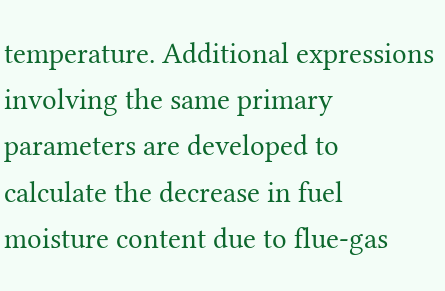temperature. Additional expressions involving the same primary parameters are developed to calculate the decrease in fuel moisture content due to flue-gas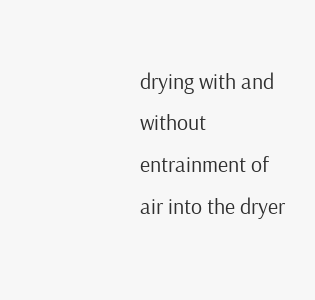drying with and without entrainment of air into the dryer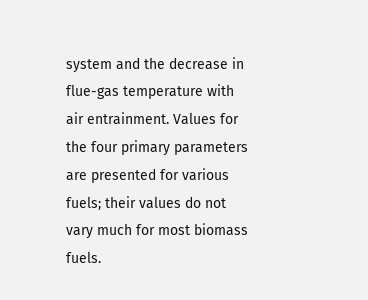system and the decrease in flue-gas temperature with air entrainment. Values for the four primary parameters are presented for various fuels; their values do not vary much for most biomass fuels.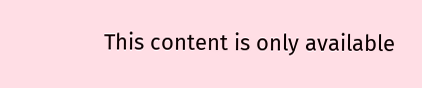This content is only available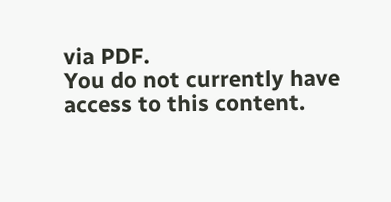via PDF.
You do not currently have access to this content.